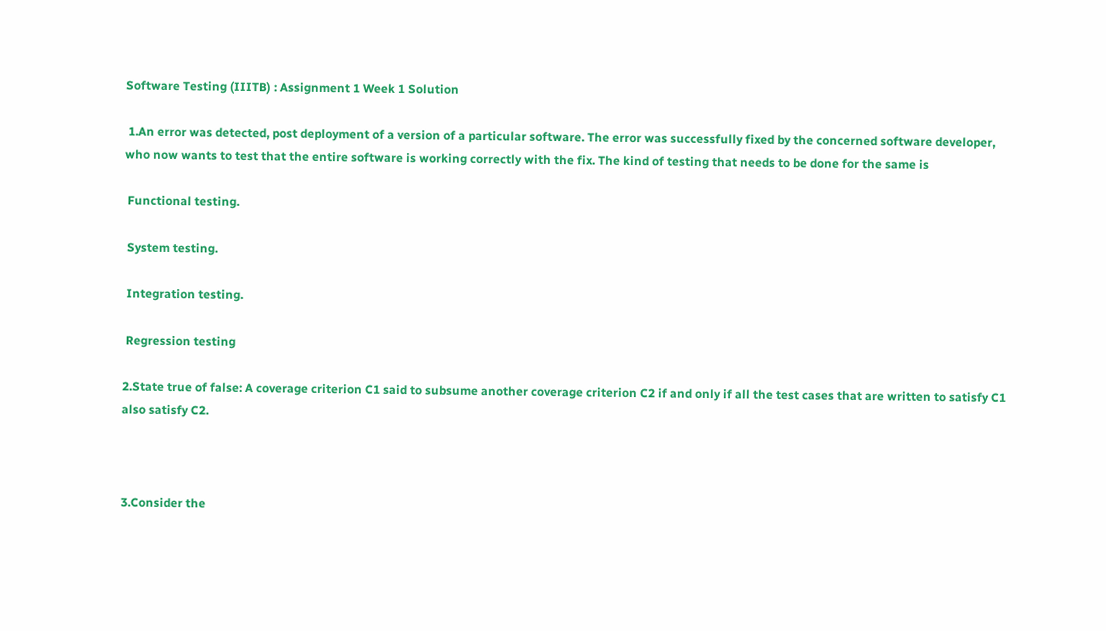Software Testing (IIITB) : Assignment 1 Week 1 Solution

 1.An error was detected, post deployment of a version of a particular software. The error was successfully fixed by the concerned software developer, who now wants to test that the entire software is working correctly with the fix. The kind of testing that needs to be done for the same is

 Functional testing.

 System testing.

 Integration testing.

 Regression testing

2.State true of false: A coverage criterion C1 said to subsume another coverage criterion C2 if and only if all the test cases that are written to satisfy C1 also satisfy C2.



3.Consider the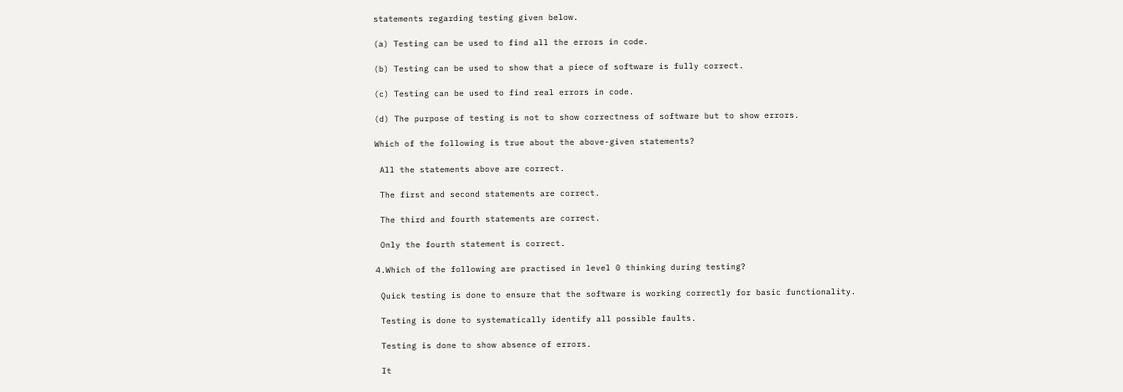statements regarding testing given below.

(a) Testing can be used to find all the errors in code.

(b) Testing can be used to show that a piece of software is fully correct.

(c) Testing can be used to find real errors in code.

(d) The purpose of testing is not to show correctness of software but to show errors.

Which of the following is true about the above-given statements?

 All the statements above are correct.

 The first and second statements are correct.

 The third and fourth statements are correct.

 Only the fourth statement is correct.

4.Which of the following are practised in level 0 thinking during testing?

 Quick testing is done to ensure that the software is working correctly for basic functionality.

 Testing is done to systematically identify all possible faults.

 Testing is done to show absence of errors.

 It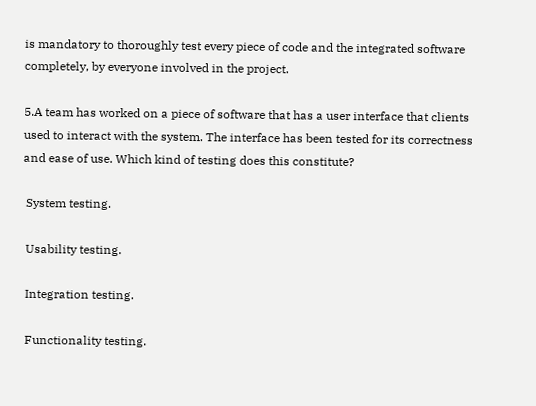is mandatory to thoroughly test every piece of code and the integrated software completely, by everyone involved in the project.

5.A team has worked on a piece of software that has a user interface that clients used to interact with the system. The interface has been tested for its correctness and ease of use. Which kind of testing does this constitute?

 System testing.

 Usability testing.

 Integration testing.

 Functionality testing.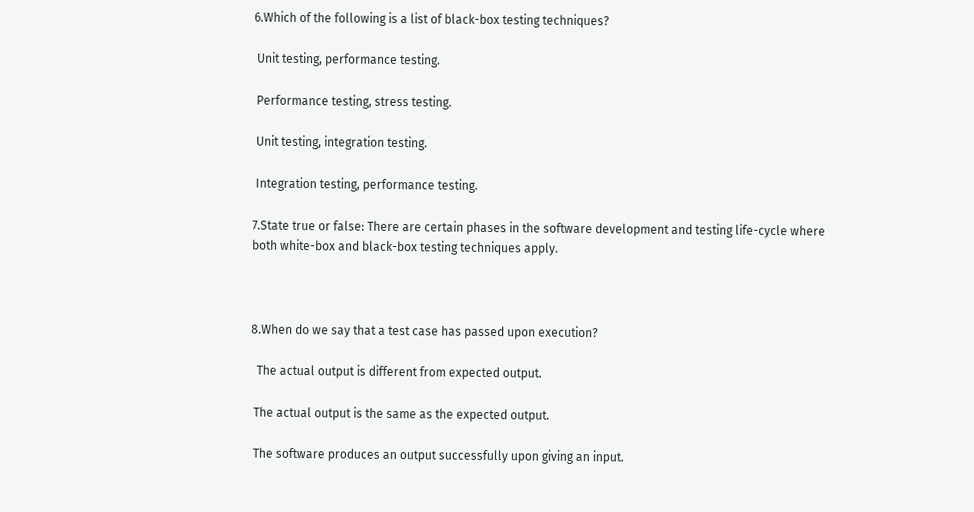6.Which of the following is a list of black-box testing techniques?

 Unit testing, performance testing.

 Performance testing, stress testing.

 Unit testing, integration testing.

 Integration testing, performance testing.

7.State true or false: There are certain phases in the software development and testing life-cycle where both white-box and black-box testing techniques apply.



8.When do we say that a test case has passed upon execution?

  The actual output is different from expected output.

 The actual output is the same as the expected output.

 The software produces an output successfully upon giving an input.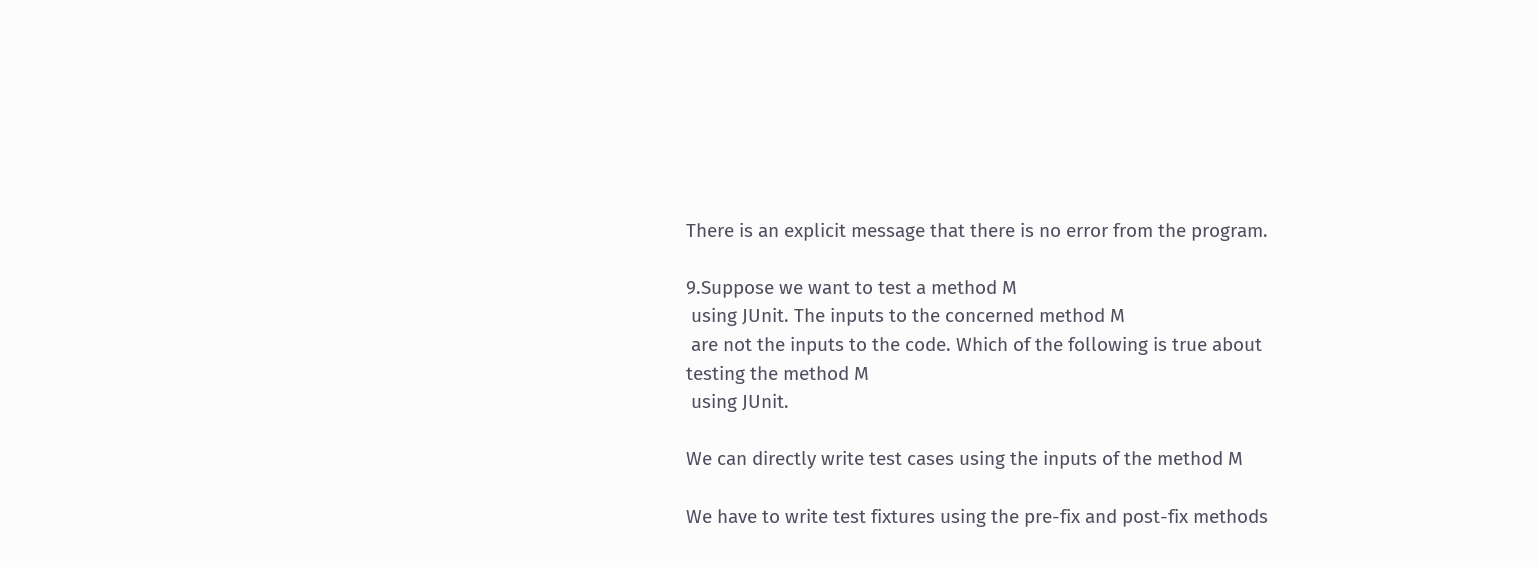There is an explicit message that there is no error from the program.

9.Suppose we want to test a method M
 using JUnit. The inputs to the concerned method M
 are not the inputs to the code. Which of the following is true about testing the method M
 using JUnit.

We can directly write test cases using the inputs of the method M

We have to write test fixtures using the pre-fix and post-fix methods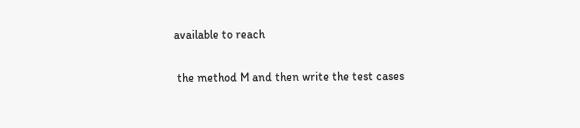available to reach

 the method M and then write the test cases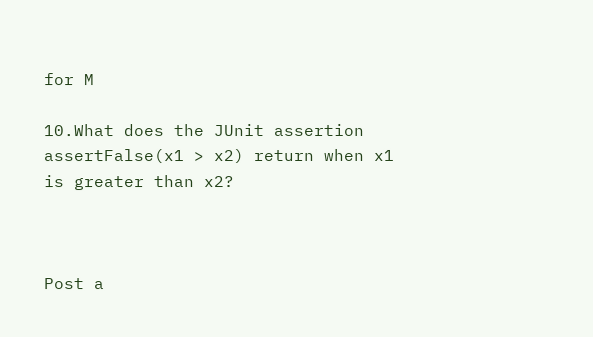for M

10.What does the JUnit assertion assertFalse(x1 > x2) return when x1 is greater than x2?



Post a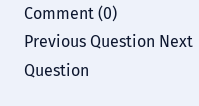Comment (0)
Previous Question Next Question